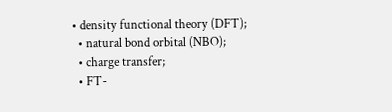• density functional theory (DFT);
  • natural bond orbital (NBO);
  • charge transfer;
  • FT-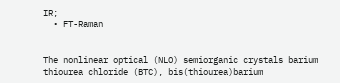IR;
  • FT-Raman


The nonlinear optical (NLO) semiorganic crystals barium thiourea chloride (BTC), bis(thiourea)barium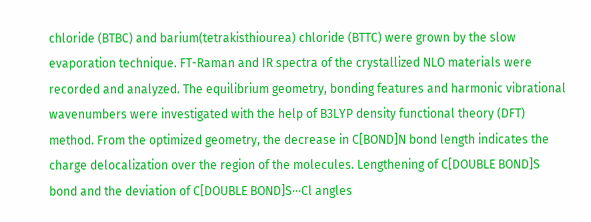chloride (BTBC) and barium(tetrakisthiourea) chloride (BTTC) were grown by the slow evaporation technique. FT-Raman and IR spectra of the crystallized NLO materials were recorded and analyzed. The equilibrium geometry, bonding features and harmonic vibrational wavenumbers were investigated with the help of B3LYP density functional theory (DFT) method. From the optimized geometry, the decrease in C[BOND]N bond length indicates the charge delocalization over the region of the molecules. Lengthening of C[DOUBLE BOND]S bond and the deviation of C[DOUBLE BOND]S···Cl angles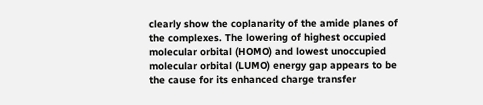clearly show the coplanarity of the amide planes of the complexes. The lowering of highest occupied molecular orbital (HOMO) and lowest unoccupied molecular orbital (LUMO) energy gap appears to be the cause for its enhanced charge transfer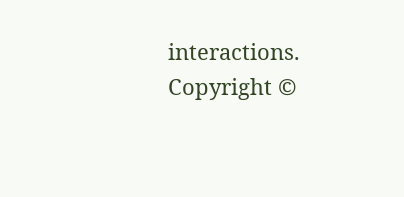interactions. Copyright ©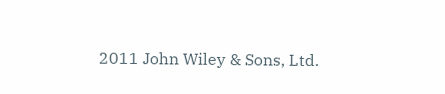2011 John Wiley & Sons, Ltd.